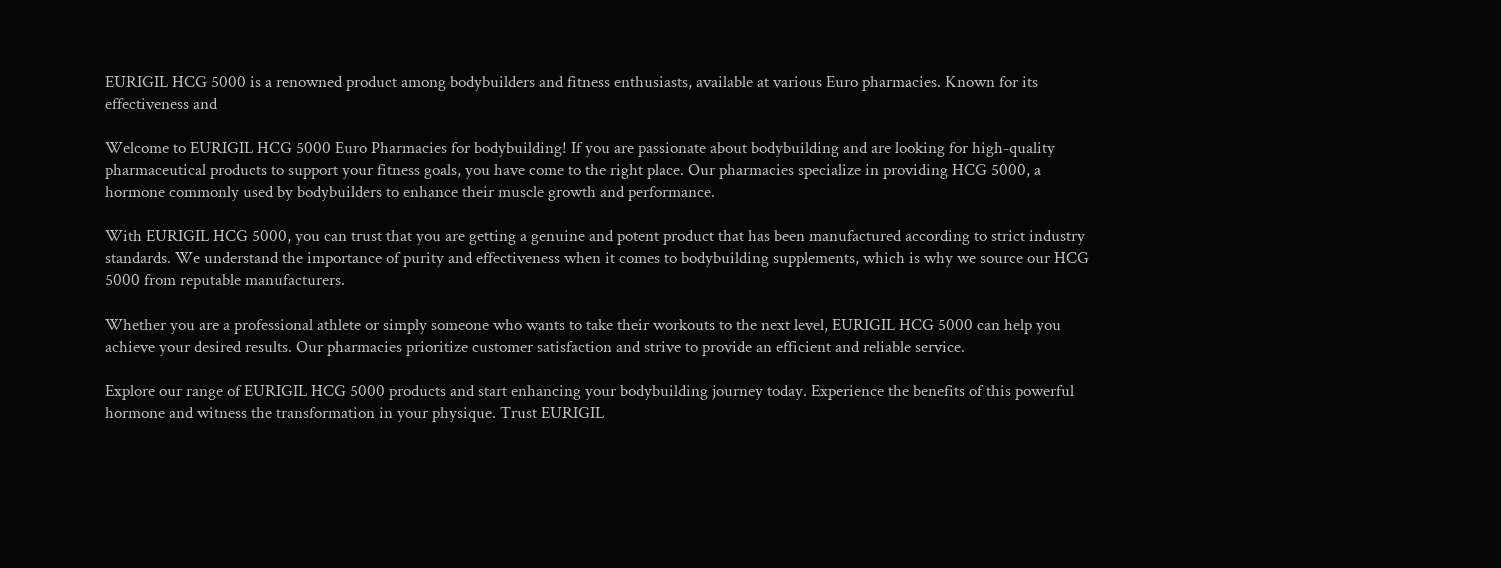EURIGIL HCG 5000 is a renowned product among bodybuilders and fitness enthusiasts, available at various Euro pharmacies. Known for its effectiveness and

Welcome to EURIGIL HCG 5000 Euro Pharmacies for bodybuilding! If you are passionate about bodybuilding and are looking for high-quality pharmaceutical products to support your fitness goals, you have come to the right place. Our pharmacies specialize in providing HCG 5000, a hormone commonly used by bodybuilders to enhance their muscle growth and performance.

With EURIGIL HCG 5000, you can trust that you are getting a genuine and potent product that has been manufactured according to strict industry standards. We understand the importance of purity and effectiveness when it comes to bodybuilding supplements, which is why we source our HCG 5000 from reputable manufacturers.

Whether you are a professional athlete or simply someone who wants to take their workouts to the next level, EURIGIL HCG 5000 can help you achieve your desired results. Our pharmacies prioritize customer satisfaction and strive to provide an efficient and reliable service.

Explore our range of EURIGIL HCG 5000 products and start enhancing your bodybuilding journey today. Experience the benefits of this powerful hormone and witness the transformation in your physique. Trust EURIGIL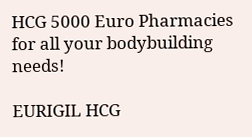HCG 5000 Euro Pharmacies for all your bodybuilding needs!

EURIGIL HCG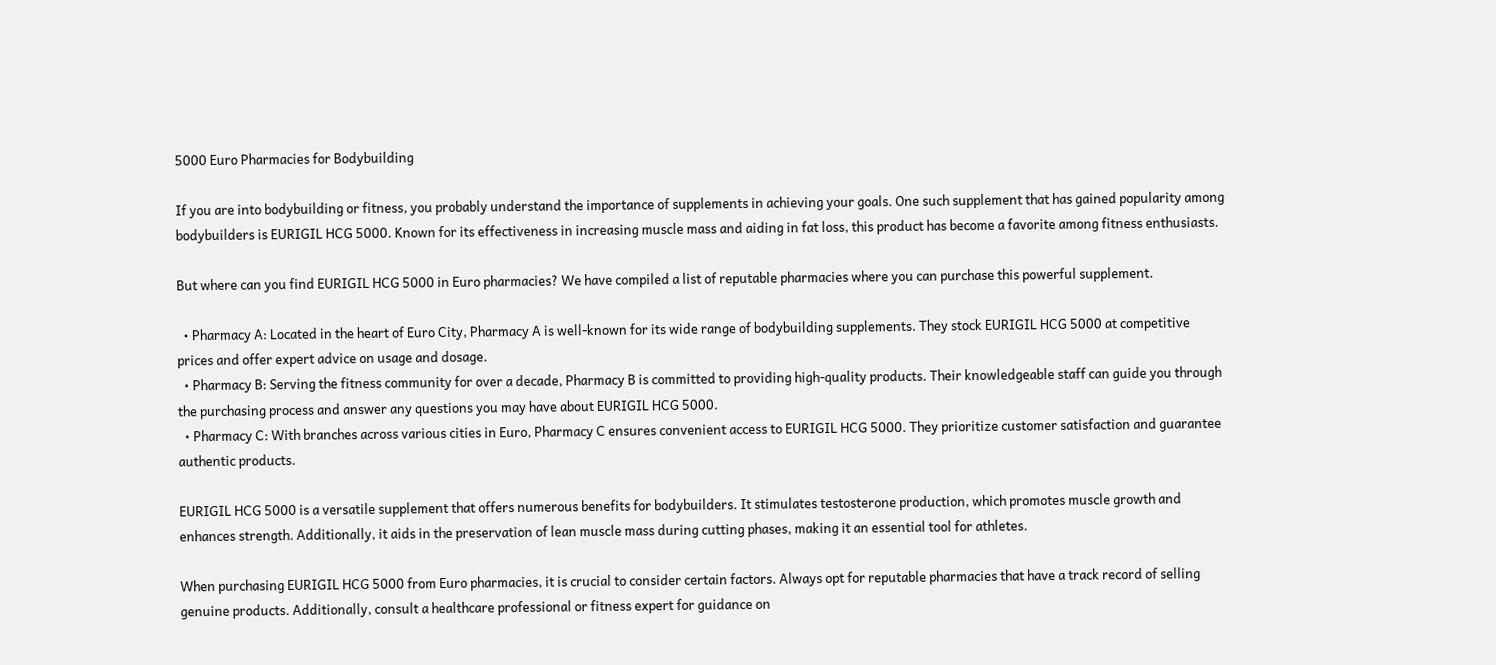5000 Euro Pharmacies for Bodybuilding

If you are into bodybuilding or fitness, you probably understand the importance of supplements in achieving your goals. One such supplement that has gained popularity among bodybuilders is EURIGIL HCG 5000. Known for its effectiveness in increasing muscle mass and aiding in fat loss, this product has become a favorite among fitness enthusiasts.

But where can you find EURIGIL HCG 5000 in Euro pharmacies? We have compiled a list of reputable pharmacies where you can purchase this powerful supplement.

  • Pharmacy A: Located in the heart of Euro City, Pharmacy A is well-known for its wide range of bodybuilding supplements. They stock EURIGIL HCG 5000 at competitive prices and offer expert advice on usage and dosage.
  • Pharmacy B: Serving the fitness community for over a decade, Pharmacy B is committed to providing high-quality products. Their knowledgeable staff can guide you through the purchasing process and answer any questions you may have about EURIGIL HCG 5000.
  • Pharmacy C: With branches across various cities in Euro, Pharmacy C ensures convenient access to EURIGIL HCG 5000. They prioritize customer satisfaction and guarantee authentic products.

EURIGIL HCG 5000 is a versatile supplement that offers numerous benefits for bodybuilders. It stimulates testosterone production, which promotes muscle growth and enhances strength. Additionally, it aids in the preservation of lean muscle mass during cutting phases, making it an essential tool for athletes.

When purchasing EURIGIL HCG 5000 from Euro pharmacies, it is crucial to consider certain factors. Always opt for reputable pharmacies that have a track record of selling genuine products. Additionally, consult a healthcare professional or fitness expert for guidance on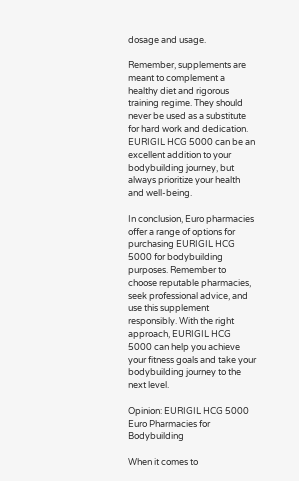dosage and usage.

Remember, supplements are meant to complement a healthy diet and rigorous training regime. They should never be used as a substitute for hard work and dedication. EURIGIL HCG 5000 can be an excellent addition to your bodybuilding journey, but always prioritize your health and well-being.

In conclusion, Euro pharmacies offer a range of options for purchasing EURIGIL HCG 5000 for bodybuilding purposes. Remember to choose reputable pharmacies, seek professional advice, and use this supplement responsibly. With the right approach, EURIGIL HCG 5000 can help you achieve your fitness goals and take your bodybuilding journey to the next level.

Opinion: EURIGIL HCG 5000 Euro Pharmacies for Bodybuilding

When it comes to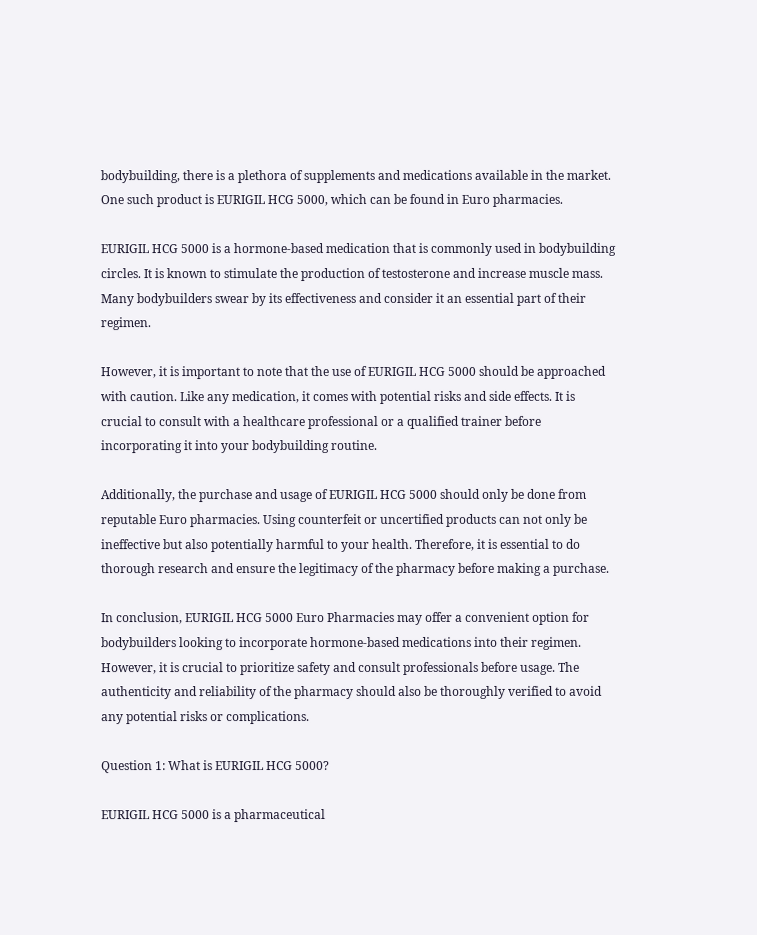bodybuilding, there is a plethora of supplements and medications available in the market. One such product is EURIGIL HCG 5000, which can be found in Euro pharmacies.

EURIGIL HCG 5000 is a hormone-based medication that is commonly used in bodybuilding circles. It is known to stimulate the production of testosterone and increase muscle mass. Many bodybuilders swear by its effectiveness and consider it an essential part of their regimen.

However, it is important to note that the use of EURIGIL HCG 5000 should be approached with caution. Like any medication, it comes with potential risks and side effects. It is crucial to consult with a healthcare professional or a qualified trainer before incorporating it into your bodybuilding routine.

Additionally, the purchase and usage of EURIGIL HCG 5000 should only be done from reputable Euro pharmacies. Using counterfeit or uncertified products can not only be ineffective but also potentially harmful to your health. Therefore, it is essential to do thorough research and ensure the legitimacy of the pharmacy before making a purchase.

In conclusion, EURIGIL HCG 5000 Euro Pharmacies may offer a convenient option for bodybuilders looking to incorporate hormone-based medications into their regimen. However, it is crucial to prioritize safety and consult professionals before usage. The authenticity and reliability of the pharmacy should also be thoroughly verified to avoid any potential risks or complications.

Question 1: What is EURIGIL HCG 5000?

EURIGIL HCG 5000 is a pharmaceutical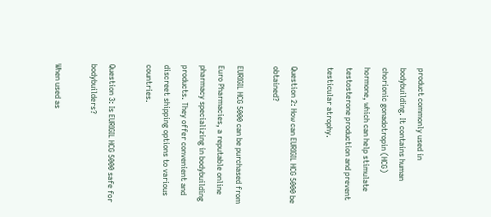product commonly used in bodybuilding. It contains human chorionic gonadotropin (HCG) hormone, which can help stimulate testosterone production and prevent testicular atrophy.

Question 2: How can EURIGIL HCG 5000 be obtained?

EURIGIL HCG 5000 can be purchased from Euro Pharmacies, a reputable online pharmacy specializing in bodybuilding products. They offer convenient and discreet shipping options to various countries.

Question 3: Is EURIGIL HCG 5000 safe for bodybuilders?

When used as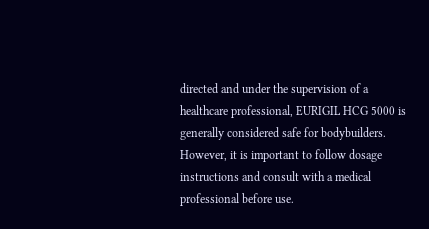directed and under the supervision of a healthcare professional, EURIGIL HCG 5000 is generally considered safe for bodybuilders. However, it is important to follow dosage instructions and consult with a medical professional before use.